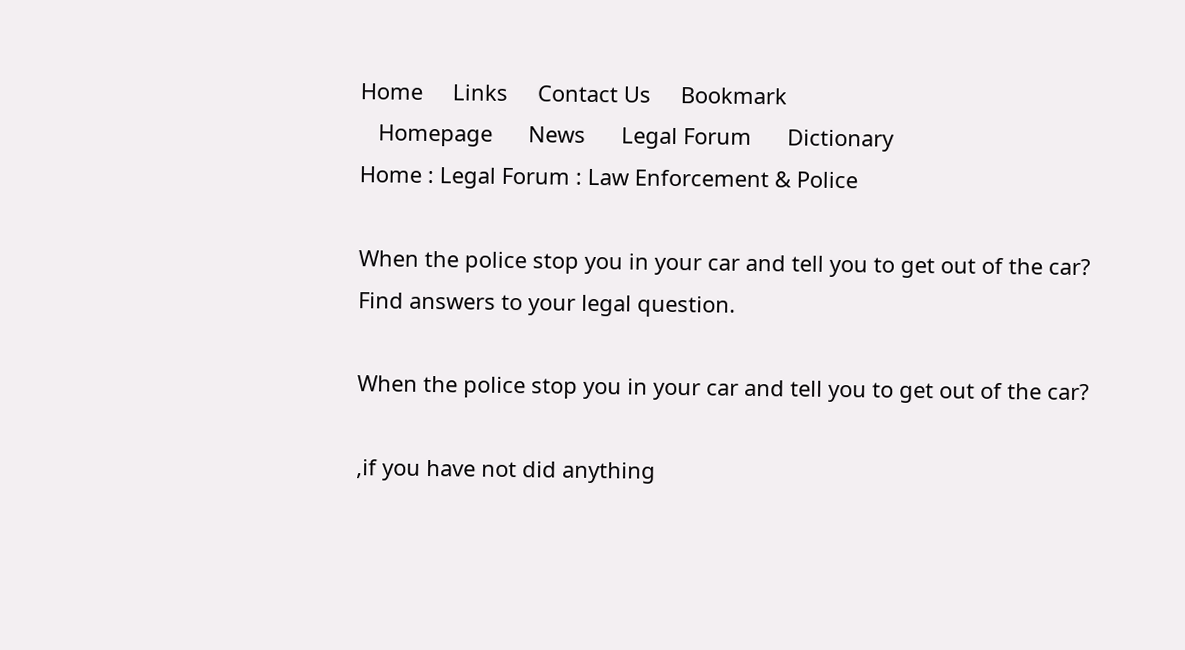Home     Links     Contact Us     Bookmark
   Homepage      News      Legal Forum      Dictionary
Home : Legal Forum : Law Enforcement & Police

When the police stop you in your car and tell you to get out of the car?
Find answers to your legal question.

When the police stop you in your car and tell you to get out of the car?

,if you have not did anything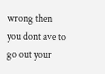wrong then you dont ave to go out your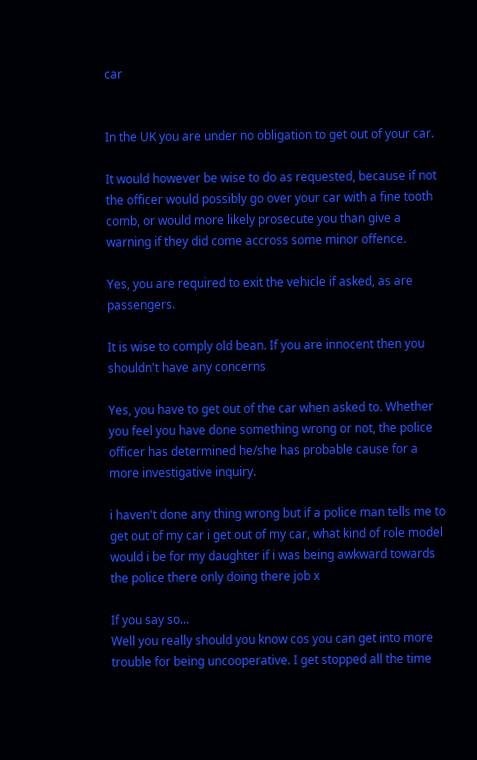car


In the UK you are under no obligation to get out of your car.

It would however be wise to do as requested, because if not the officer would possibly go over your car with a fine tooth comb, or would more likely prosecute you than give a warning if they did come accross some minor offence.

Yes, you are required to exit the vehicle if asked, as are passengers.

It is wise to comply old bean. If you are innocent then you shouldn't have any concerns

Yes, you have to get out of the car when asked to. Whether you feel you have done something wrong or not, the police officer has determined he/she has probable cause for a more investigative inquiry.

i haven't done any thing wrong but if a police man tells me to get out of my car i get out of my car, what kind of role model would i be for my daughter if i was being awkward towards the police there only doing there job x

If you say so...
Well you really should you know cos you can get into more trouble for being uncooperative. I get stopped all the time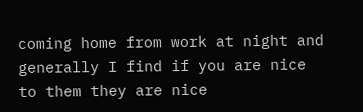coming home from work at night and generally I find if you are nice to them they are nice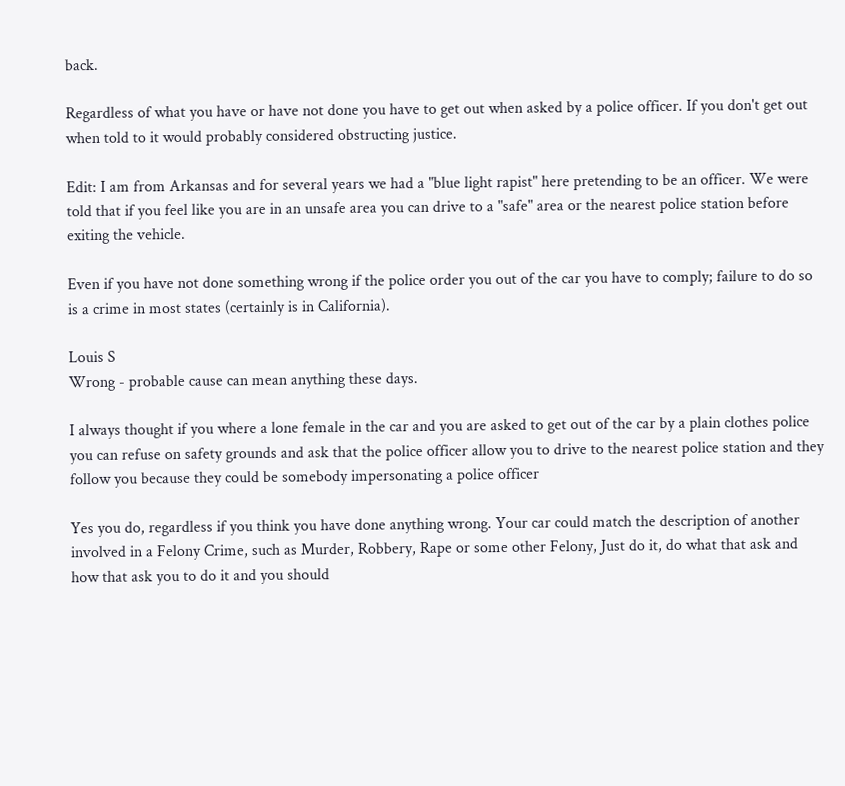back.

Regardless of what you have or have not done you have to get out when asked by a police officer. If you don't get out when told to it would probably considered obstructing justice.

Edit: I am from Arkansas and for several years we had a "blue light rapist" here pretending to be an officer. We were told that if you feel like you are in an unsafe area you can drive to a "safe" area or the nearest police station before exiting the vehicle.

Even if you have not done something wrong if the police order you out of the car you have to comply; failure to do so is a crime in most states (certainly is in California).

Louis S
Wrong - probable cause can mean anything these days.

I always thought if you where a lone female in the car and you are asked to get out of the car by a plain clothes police you can refuse on safety grounds and ask that the police officer allow you to drive to the nearest police station and they follow you because they could be somebody impersonating a police officer

Yes you do, regardless if you think you have done anything wrong. Your car could match the description of another involved in a Felony Crime, such as Murder, Robbery, Rape or some other Felony, Just do it, do what that ask and how that ask you to do it and you should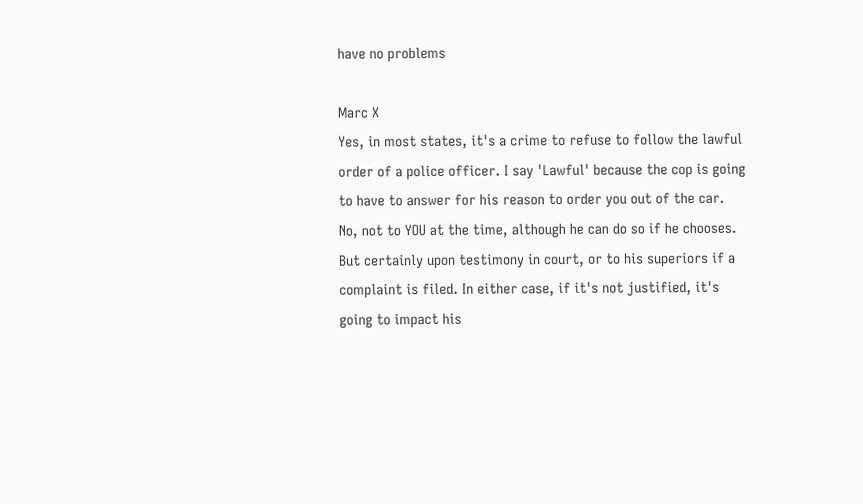have no problems

Marc X
Yes, in most states, it's a crime to refuse to follow the lawful order of a police officer. I say 'Lawful' because the cop is going to have to answer for his reason to order you out of the car. No, not to YOU at the time, although he can do so if he chooses. But certainly upon testimony in court, or to his superiors if a complaint is filed. In either case, if it's not justified, it's going to impact his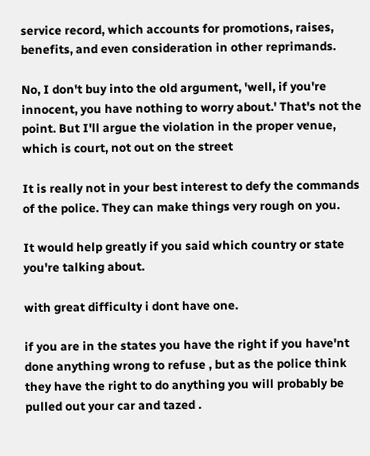service record, which accounts for promotions, raises, benefits, and even consideration in other reprimands.

No, I don't buy into the old argument, 'well, if you're innocent, you have nothing to worry about.' That's not the point. But I'll argue the violation in the proper venue, which is court, not out on the street

It is really not in your best interest to defy the commands of the police. They can make things very rough on you.

It would help greatly if you said which country or state you're talking about.

with great difficulty i dont have one.

if you are in the states you have the right if you have'nt done anything wrong to refuse , but as the police think they have the right to do anything you will probably be pulled out your car and tazed .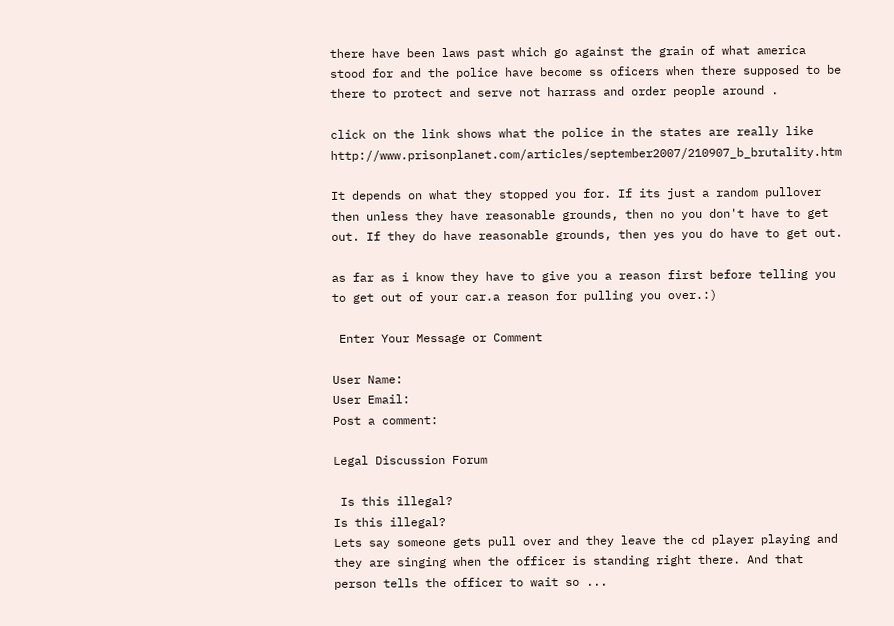there have been laws past which go against the grain of what america stood for and the police have become ss oficers when there supposed to be there to protect and serve not harrass and order people around .

click on the link shows what the police in the states are really like http://www.prisonplanet.com/articles/september2007/210907_b_brutality.htm

It depends on what they stopped you for. If its just a random pullover then unless they have reasonable grounds, then no you don't have to get out. If they do have reasonable grounds, then yes you do have to get out.

as far as i know they have to give you a reason first before telling you to get out of your car.a reason for pulling you over.:)

 Enter Your Message or Comment

User Name:
User Email:
Post a comment:

Legal Discussion Forum

 Is this illegal?
Is this illegal?
Lets say someone gets pull over and they leave the cd player playing and they are singing when the officer is standing right there. And that person tells the officer to wait so ...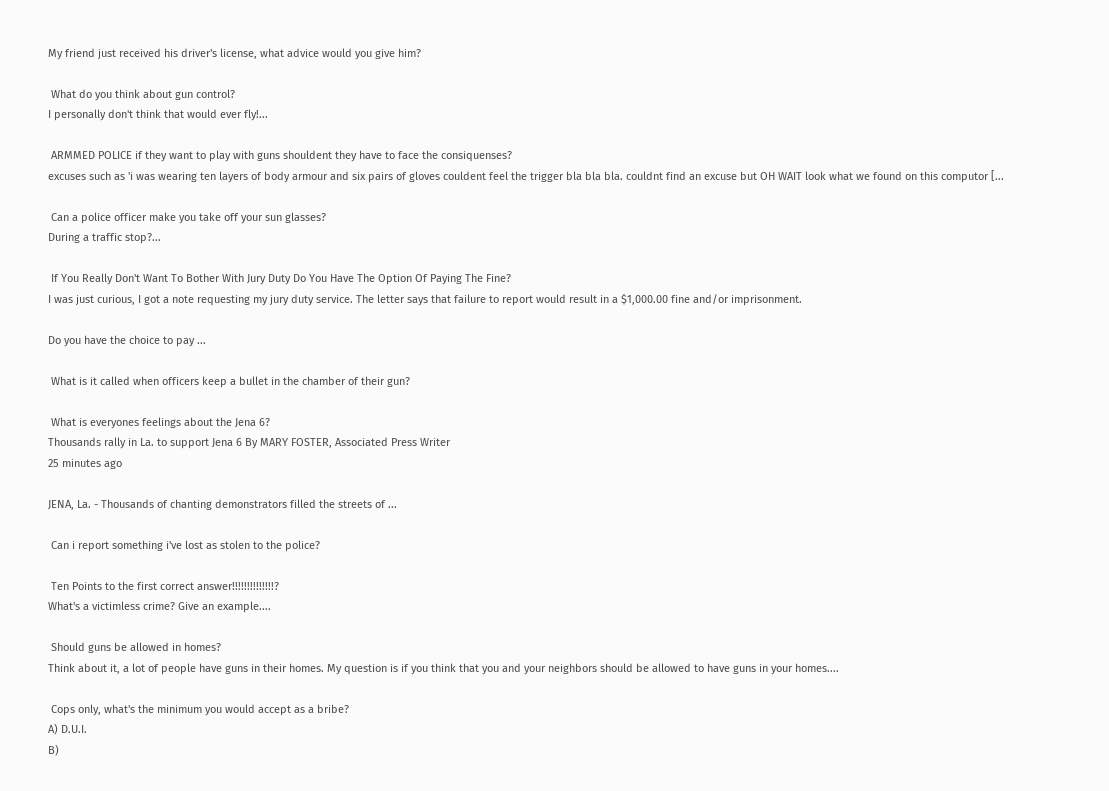My friend just received his driver's license, what advice would you give him?

 What do you think about gun control?
I personally don't think that would ever fly!...

 ARMMED POLICE if they want to play with guns shouldent they have to face the consiquenses?
excuses such as 'i was wearing ten layers of body armour and six pairs of gloves couldent feel the trigger bla bla bla. couldnt find an excuse but OH WAIT look what we found on this computor [...

 Can a police officer make you take off your sun glasses?
During a traffic stop?...

 If You Really Don't Want To Bother With Jury Duty Do You Have The Option Of Paying The Fine?
I was just curious, I got a note requesting my jury duty service. The letter says that failure to report would result in a $1,000.00 fine and/or imprisonment.

Do you have the choice to pay ...

 What is it called when officers keep a bullet in the chamber of their gun?

 What is everyones feelings about the Jena 6?
Thousands rally in La. to support Jena 6 By MARY FOSTER, Associated Press Writer
25 minutes ago

JENA, La. - Thousands of chanting demonstrators filled the streets of ...

 Can i report something i've lost as stolen to the police?

 Ten Points to the first correct answer!!!!!!!!!!!!!!?
What's a victimless crime? Give an example....

 Should guns be allowed in homes?
Think about it, a lot of people have guns in their homes. My question is if you think that you and your neighbors should be allowed to have guns in your homes....

 Cops only, what's the minimum you would accept as a bribe?
A) D.U.I.
B)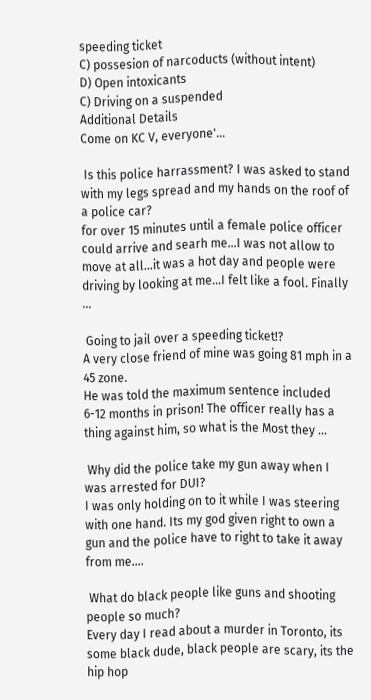speeding ticket
C) possesion of narcoducts (without intent)
D) Open intoxicants
C) Driving on a suspended
Additional Details
Come on KC V, everyone'...

 Is this police harrassment? I was asked to stand with my legs spread and my hands on the roof of a police car?
for over 15 minutes until a female police officer could arrive and searh me...I was not allow to move at all...it was a hot day and people were driving by looking at me...I felt like a fool. Finally ...

 Going to jail over a speeding ticket!?
A very close friend of mine was going 81 mph in a 45 zone.
He was told the maximum sentence included 6-12 months in prison! The officer really has a thing against him, so what is the Most they ...

 Why did the police take my gun away when I was arrested for DUI?
I was only holding on to it while I was steering with one hand. Its my god given right to own a gun and the police have to right to take it away from me....

 What do black people like guns and shooting people so much?
Every day I read about a murder in Toronto, its some black dude, black people are scary, its the hip hop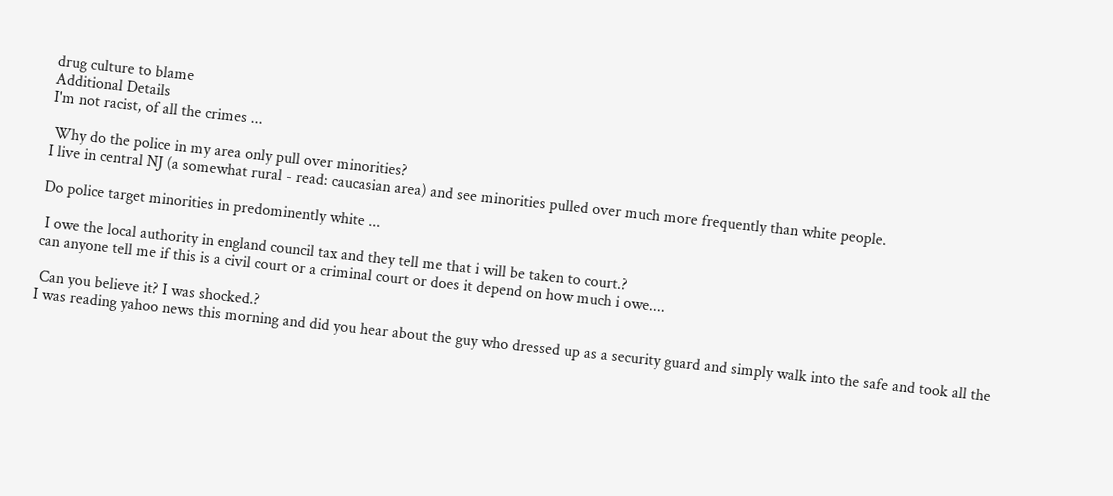drug culture to blame
Additional Details
I'm not racist, of all the crimes ...

 Why do the police in my area only pull over minorities?
I live in central NJ (a somewhat rural - read: caucasian area) and see minorities pulled over much more frequently than white people.

Do police target minorities in predominently white ...

 I owe the local authority in england council tax and they tell me that i will be taken to court.?
can anyone tell me if this is a civil court or a criminal court or does it depend on how much i owe....

 Can you believe it? I was shocked.?
I was reading yahoo news this morning and did you hear about the guy who dressed up as a security guard and simply walk into the safe and took all the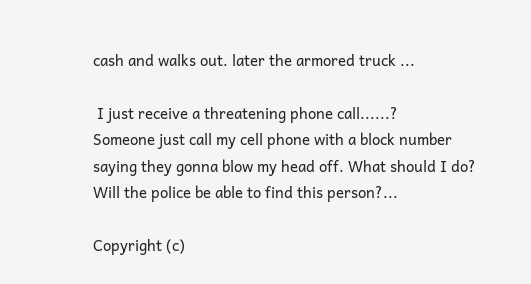cash and walks out. later the armored truck ...

 I just receive a threatening phone call......?
Someone just call my cell phone with a block number saying they gonna blow my head off. What should I do? Will the police be able to find this person?...

Copyright (c)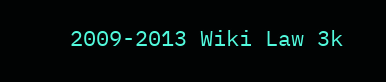2009-2013 Wiki Law 3k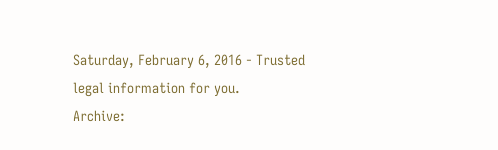Saturday, February 6, 2016 - Trusted legal information for you.
Archive: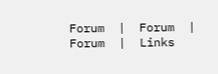Forum  |  Forum  |  Forum  |  Links